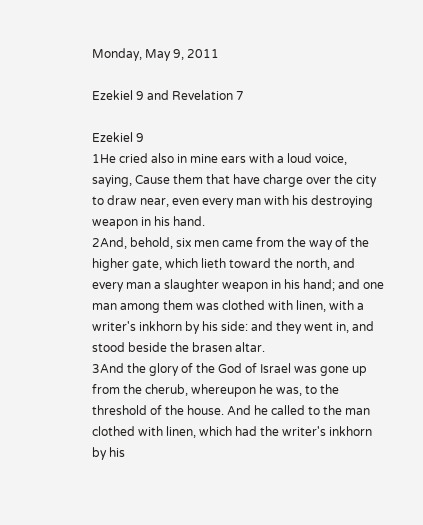Monday, May 9, 2011

Ezekiel 9 and Revelation 7

Ezekiel 9
1He cried also in mine ears with a loud voice, saying, Cause them that have charge over the city to draw near, even every man with his destroying weapon in his hand.
2And, behold, six men came from the way of the higher gate, which lieth toward the north, and every man a slaughter weapon in his hand; and one man among them was clothed with linen, with a writer's inkhorn by his side: and they went in, and stood beside the brasen altar.
3And the glory of the God of Israel was gone up from the cherub, whereupon he was, to the threshold of the house. And he called to the man clothed with linen, which had the writer's inkhorn by his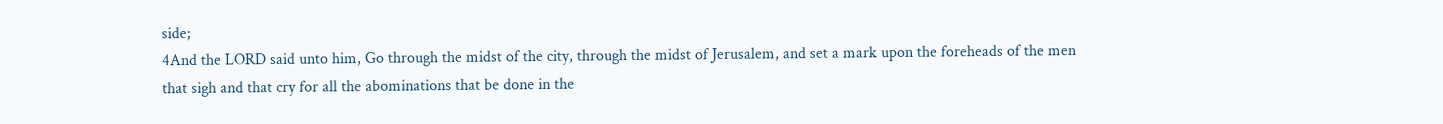side;
4And the LORD said unto him, Go through the midst of the city, through the midst of Jerusalem, and set a mark upon the foreheads of the men that sigh and that cry for all the abominations that be done in the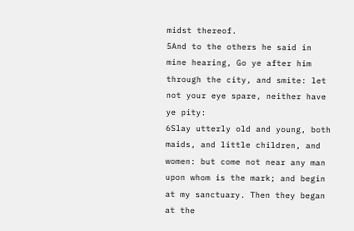midst thereof.
5And to the others he said in mine hearing, Go ye after him through the city, and smite: let not your eye spare, neither have ye pity:
6Slay utterly old and young, both maids, and little children, and women: but come not near any man upon whom is the mark; and begin at my sanctuary. Then they began at the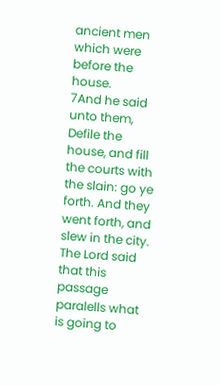ancient men which were before the house.
7And he said unto them, Defile the house, and fill the courts with the slain: go ye forth. And they went forth, and slew in the city.
The Lord said that this passage paralells what is going to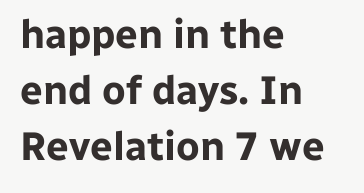happen in the end of days. In Revelation 7 we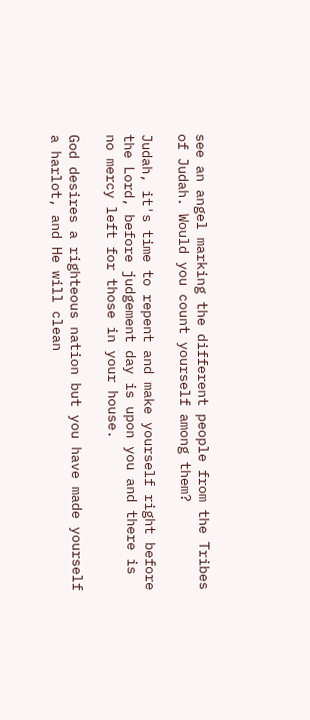see an angel marking the different people from the Tribes of Judah. Would you count yourself among them?

Judah, it's time to repent and make yourself right before the Lord, before judgement day is upon you and there is no mercy left for those in your house.

God desires a righteous nation but you have made yourself a harlot, and He will clean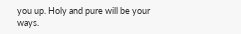you up. Holy and pure will be your ways.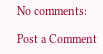No comments:

Post a Comment